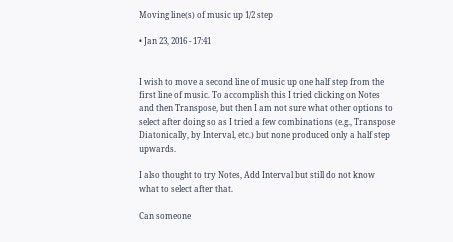Moving line(s) of music up 1/2 step

• Jan 23, 2016 - 17:41


I wish to move a second line of music up one half step from the first line of music. To accomplish this I tried clicking on Notes and then Transpose, but then I am not sure what other options to select after doing so as I tried a few combinations (e.g., Transpose Diatonically, by Interval, etc.) but none produced only a half step upwards.

I also thought to try Notes, Add Interval but still do not know what to select after that.

Can someone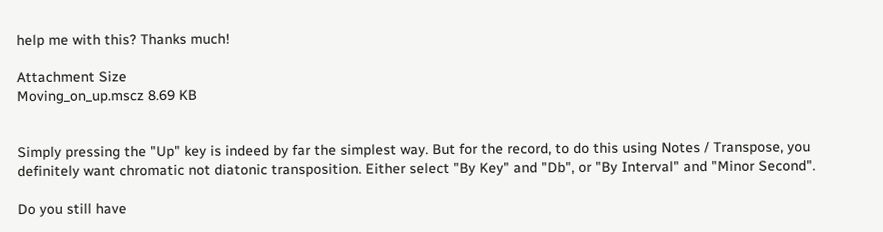help me with this? Thanks much!

Attachment Size
Moving_on_up.mscz 8.69 KB


Simply pressing the "Up" key is indeed by far the simplest way. But for the record, to do this using Notes / Transpose, you definitely want chromatic not diatonic transposition. Either select "By Key" and "Db", or "By Interval" and "Minor Second".

Do you still have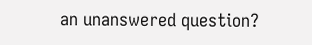an unanswered question?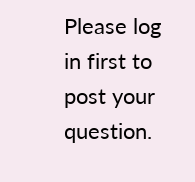Please log in first to post your question.